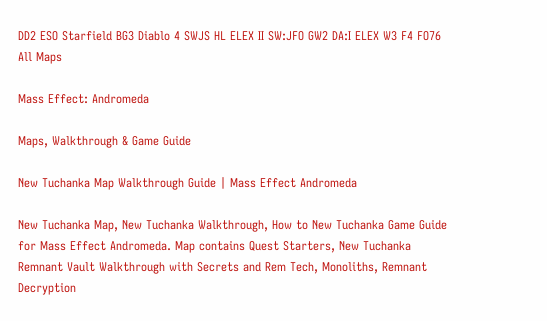DD2 ESO Starfield BG3 Diablo 4 SWJS HL ELEX II SW:JFO GW2 DA:I ELEX W3 F4 FO76 All Maps

Mass Effect: Andromeda

Maps, Walkthrough & Game Guide

New Tuchanka Map Walkthrough Guide | Mass Effect Andromeda

New Tuchanka Map, New Tuchanka Walkthrough, How to New Tuchanka Game Guide for Mass Effect Andromeda. Map contains Quest Starters, New Tuchanka Remnant Vault Walkthrough with Secrets and Rem Tech, Monoliths, Remnant Decryption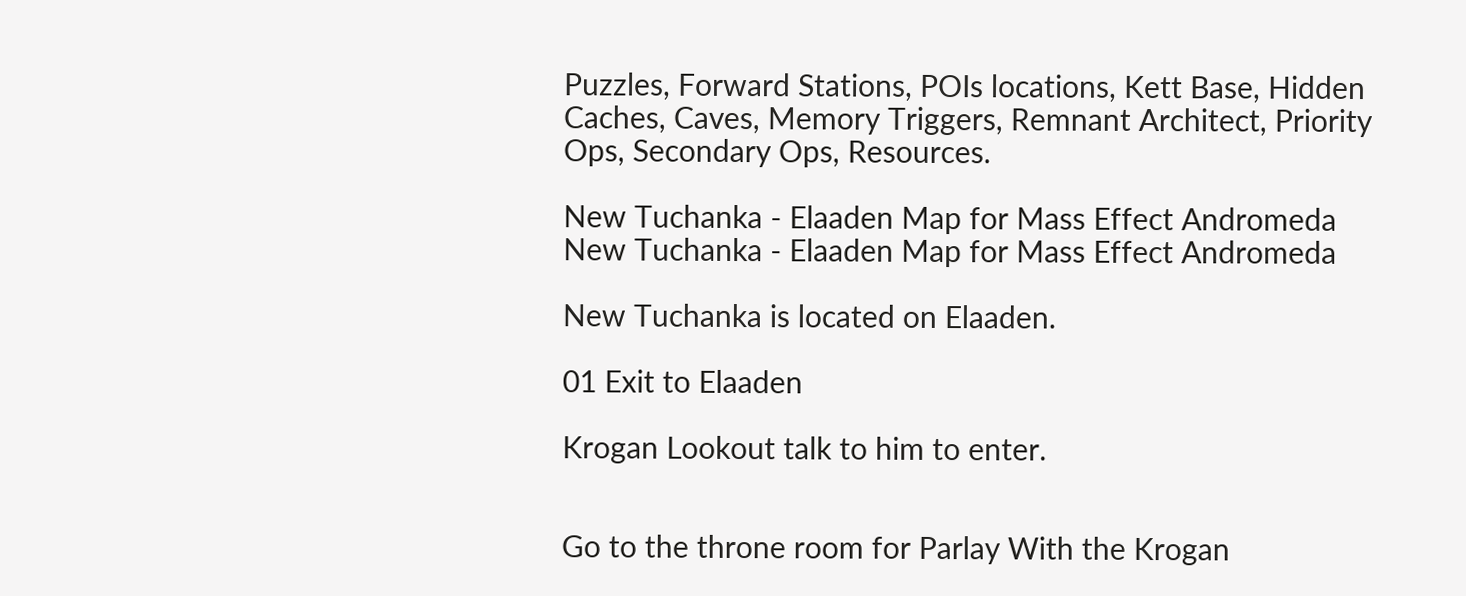Puzzles, Forward Stations, POIs locations, Kett Base, Hidden Caches, Caves, Memory Triggers, Remnant Architect, Priority Ops, Secondary Ops, Resources.

New Tuchanka - Elaaden Map for Mass Effect Andromeda
New Tuchanka - Elaaden Map for Mass Effect Andromeda

New Tuchanka is located on Elaaden.

01 Exit to Elaaden

Krogan Lookout talk to him to enter.


Go to the throne room for Parlay With the Krogan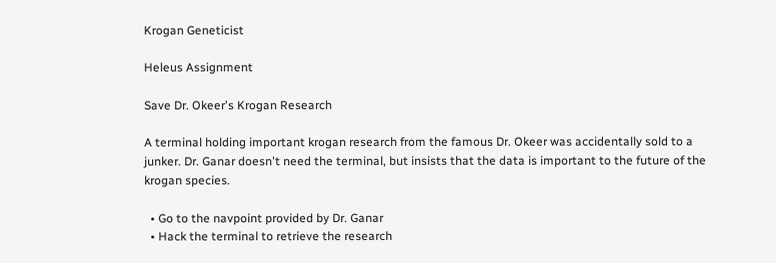Krogan Geneticist

Heleus Assignment

Save Dr. Okeer's Krogan Research

A terminal holding important krogan research from the famous Dr. Okeer was accidentally sold to a junker. Dr. Ganar doesn't need the terminal, but insists that the data is important to the future of the krogan species.

  • Go to the navpoint provided by Dr. Ganar
  • Hack the terminal to retrieve the research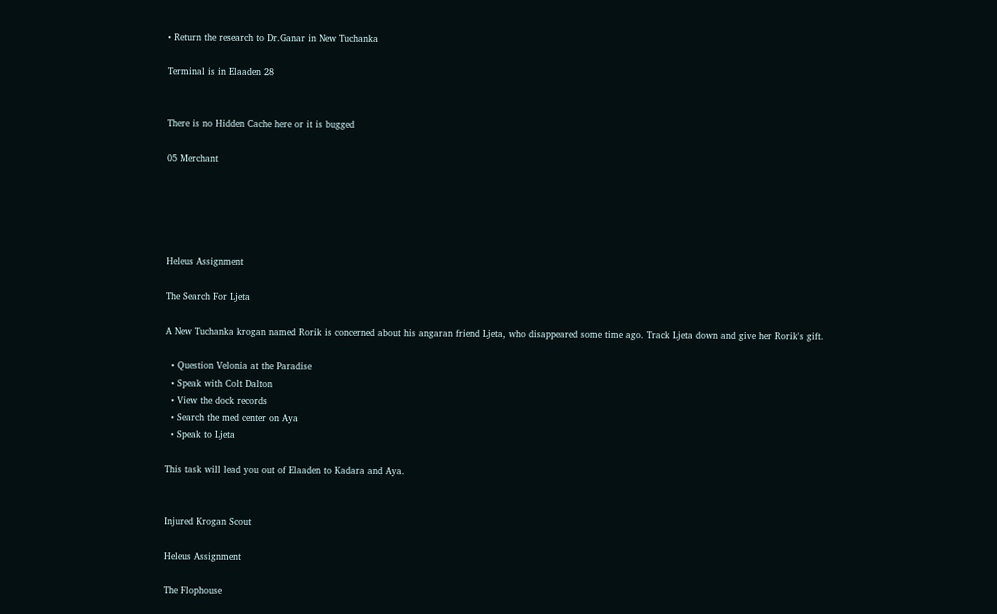• Return the research to Dr.Ganar in New Tuchanka

Terminal is in Elaaden 28


There is no Hidden Cache here or it is bugged

05 Merchant





Heleus Assignment

The Search For Ljeta

A New Tuchanka krogan named Rorik is concerned about his angaran friend Ljeta, who disappeared some time ago. Track Ljeta down and give her Rorik's gift.

  • Question Velonia at the Paradise
  • Speak with Colt Dalton
  • View the dock records
  • Search the med center on Aya
  • Speak to Ljeta

This task will lead you out of Elaaden to Kadara and Aya.


Injured Krogan Scout

Heleus Assignment

The Flophouse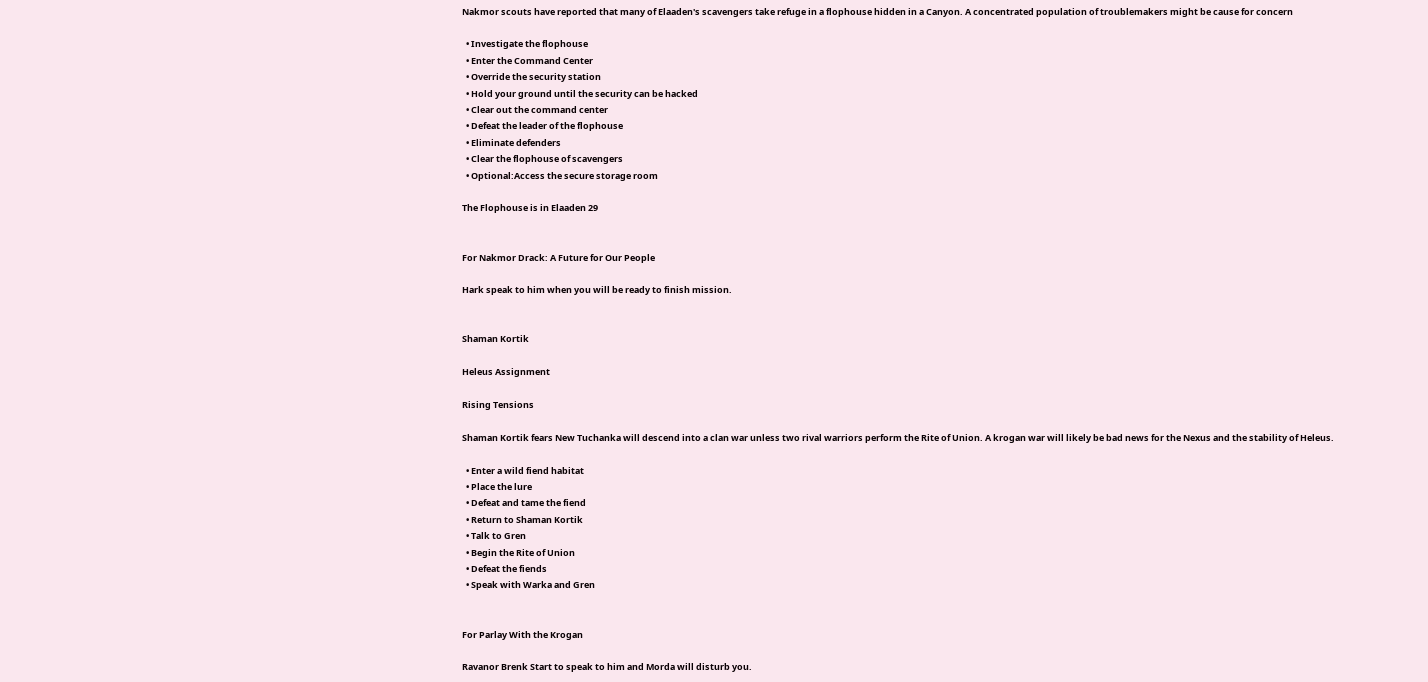Nakmor scouts have reported that many of Elaaden's scavengers take refuge in a flophouse hidden in a Canyon. A concentrated population of troublemakers might be cause for concern

  • Investigate the flophouse
  • Enter the Command Center
  • Override the security station
  • Hold your ground until the security can be hacked
  • Clear out the command center
  • Defeat the leader of the flophouse
  • Eliminate defenders
  • Clear the flophouse of scavengers
  • Optional:Access the secure storage room

The Flophouse is in Elaaden 29


For Nakmor Drack: A Future for Our People

Hark speak to him when you will be ready to finish mission.


Shaman Kortik

Heleus Assignment

Rising Tensions

Shaman Kortik fears New Tuchanka will descend into a clan war unless two rival warriors perform the Rite of Union. A krogan war will likely be bad news for the Nexus and the stability of Heleus.

  • Enter a wild fiend habitat
  • Place the lure
  • Defeat and tame the fiend
  • Return to Shaman Kortik
  • Talk to Gren
  • Begin the Rite of Union
  • Defeat the fiends
  • Speak with Warka and Gren


For Parlay With the Krogan

Ravanor Brenk Start to speak to him and Morda will disturb you.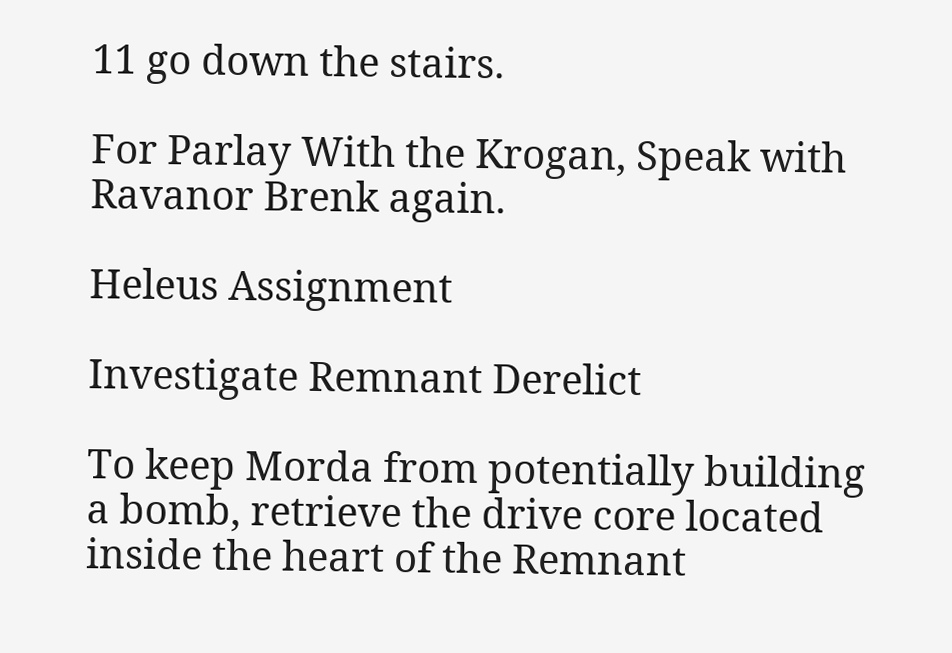11 go down the stairs.

For Parlay With the Krogan, Speak with Ravanor Brenk again.

Heleus Assignment

Investigate Remnant Derelict

To keep Morda from potentially building a bomb, retrieve the drive core located inside the heart of the Remnant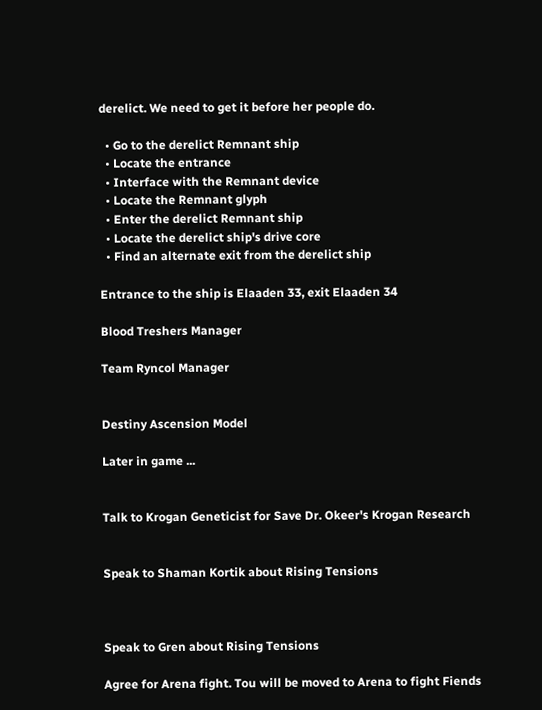derelict. We need to get it before her people do.

  • Go to the derelict Remnant ship
  • Locate the entrance
  • Interface with the Remnant device
  • Locate the Remnant glyph
  • Enter the derelict Remnant ship
  • Locate the derelict ship's drive core
  • Find an alternate exit from the derelict ship

Entrance to the ship is Elaaden 33, exit Elaaden 34

Blood Treshers Manager

Team Ryncol Manager


Destiny Ascension Model

Later in game ...


Talk to Krogan Geneticist for Save Dr. Okeer's Krogan Research


Speak to Shaman Kortik about Rising Tensions



Speak to Gren about Rising Tensions

Agree for Arena fight. Tou will be moved to Arena to fight Fiends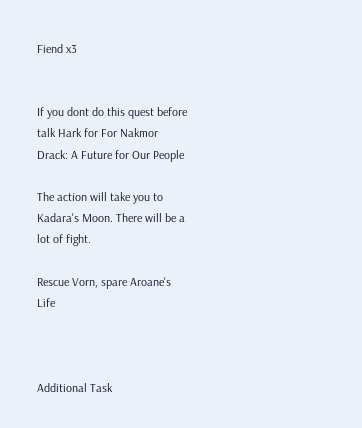Fiend x3


If you dont do this quest before talk Hark for For Nakmor Drack: A Future for Our People

The action will take you to Kadara's Moon. There will be a lot of fight.

Rescue Vorn, spare Aroane's Life



Additional Task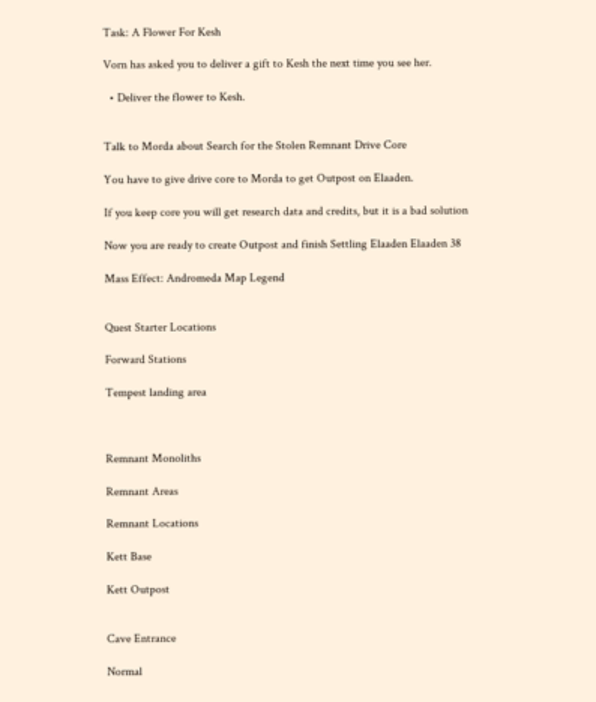Task: A Flower For Kesh

Vorn has asked you to deliver a gift to Kesh the next time you see her.

  • Deliver the flower to Kesh.


Talk to Morda about Search for the Stolen Remnant Drive Core

You have to give drive core to Morda to get Outpost on Elaaden.

If you keep core you will get research data and credits, but it is a bad solution

Now you are ready to create Outpost and finish Settling Elaaden Elaaden 38

Mass Effect: Andromeda Map Legend


Quest Starter Locations

Forward Stations

Tempest landing area



Remnant Monoliths

Remnant Areas

Remnant Locations

Kett Base

Kett Outpost


Cave Entrance

Normal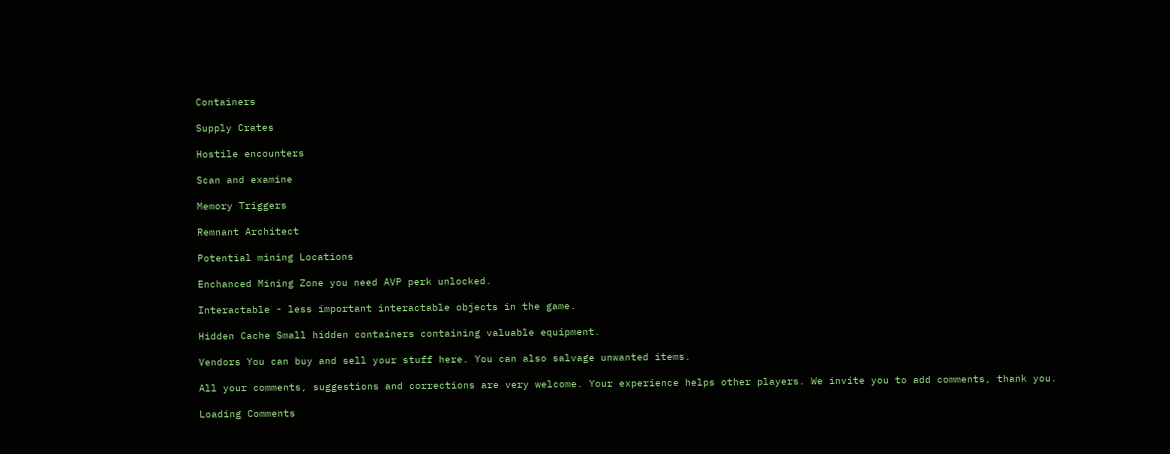Containers

Supply Crates

Hostile encounters

Scan and examine

Memory Triggers

Remnant Architect

Potential mining Locations

Enchanced Mining Zone you need AVP perk unlocked.

Interactable - less important interactable objects in the game.

Hidden Cache Small hidden containers containing valuable equipment.

Vendors You can buy and sell your stuff here. You can also salvage unwanted items.

All your comments, suggestions and corrections are very welcome. Your experience helps other players. We invite you to add comments, thank you.

Loading Comments